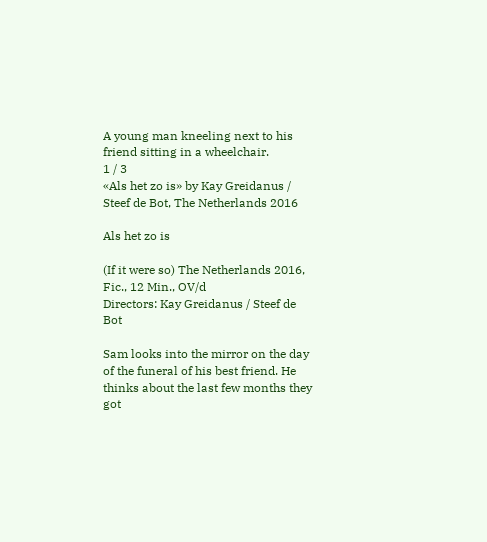A young man kneeling next to his friend sitting in a wheelchair.
1 / 3
«Als het zo is» by Kay Greidanus / Steef de Bot, The Netherlands 2016

Als het zo is

(If it were so) The Netherlands 2016, Fic., 12 Min., OV/d
Directors: Kay Greidanus / Steef de Bot

Sam looks into the mirror on the day of the funeral of his best friend. He thinks about the last few months they got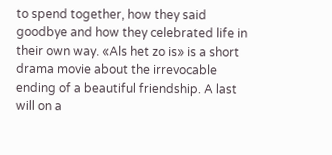to spend together, how they said goodbye and how they celebrated life in their own way. «Als het zo is» is a short drama movie about the irrevocable ending of a beautiful friendship. A last will on a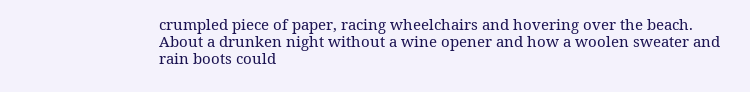crumpled piece of paper, racing wheelchairs and hovering over the beach. About a drunken night without a wine opener and how a woolen sweater and rain boots could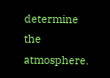determine the atmosphere.